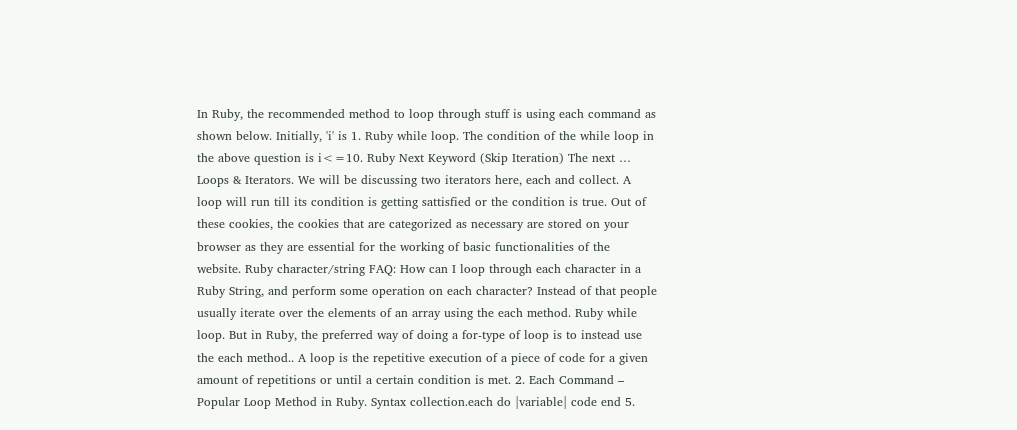In Ruby, the recommended method to loop through stuff is using each command as shown below. Initially, 'i' is 1. Ruby while loop. The condition of the while loop in the above question is i<=10. Ruby Next Keyword (Skip Iteration) The next … Loops & Iterators. We will be discussing two iterators here, each and collect. A loop will run till its condition is getting sattisfied or the condition is true. Out of these cookies, the cookies that are categorized as necessary are stored on your browser as they are essential for the working of basic functionalities of the website. Ruby character/string FAQ: How can I loop through each character in a Ruby String, and perform some operation on each character? Instead of that people usually iterate over the elements of an array using the each method. Ruby while loop. But in Ruby, the preferred way of doing a for-type of loop is to instead use the each method.. A loop is the repetitive execution of a piece of code for a given amount of repetitions or until a certain condition is met. 2. Each Command – Popular Loop Method in Ruby. Syntax collection.each do |variable| code end 5.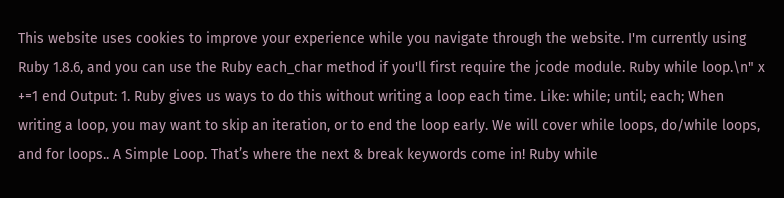This website uses cookies to improve your experience while you navigate through the website. I'm currently using Ruby 1.8.6, and you can use the Ruby each_char method if you'll first require the jcode module. Ruby while loop.\n" x +=1 end Output: 1. Ruby gives us ways to do this without writing a loop each time. Like: while; until; each; When writing a loop, you may want to skip an iteration, or to end the loop early. We will cover while loops, do/while loops, and for loops.. A Simple Loop. That’s where the next & break keywords come in! Ruby while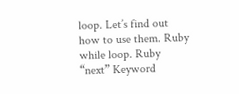loop. Let’s find out how to use them. Ruby while loop. Ruby “next” Keyword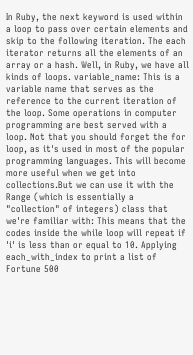In Ruby, the next keyword is used within a loop to pass over certain elements and skip to the following iteration. The each iterator returns all the elements of an array or a hash. Well, in Ruby, we have all kinds of loops. variable_name: This is a variable name that serves as the reference to the current iteration of the loop. Some operations in computer programming are best served with a loop. Not that you should forget the for loop, as it's used in most of the popular programming languages. This will become more useful when we get into collections.But we can use it with the Range (which is essentially a "collection" of integers) class that we're familiar with: This means that the codes inside the while loop will repeat if 'i' is less than or equal to 10. Applying each_with_index to print a list of Fortune 500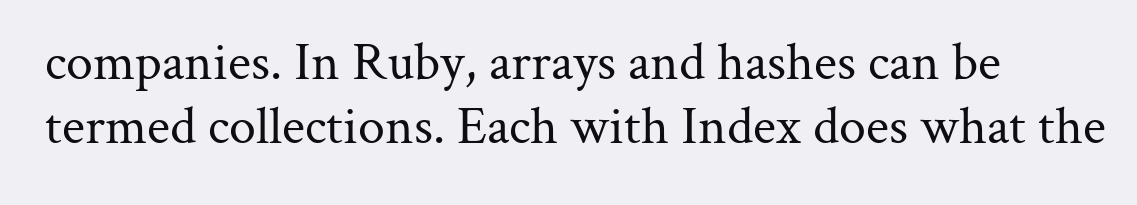companies. In Ruby, arrays and hashes can be termed collections. Each with Index does what the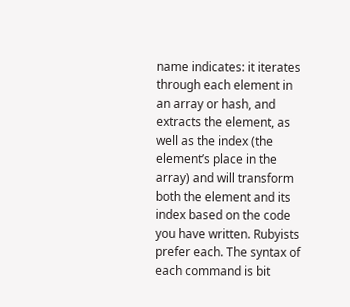name indicates: it iterates through each element in an array or hash, and extracts the element, as well as the index (the element’s place in the array) and will transform both the element and its index based on the code you have written. Rubyists prefer each. The syntax of each command is bit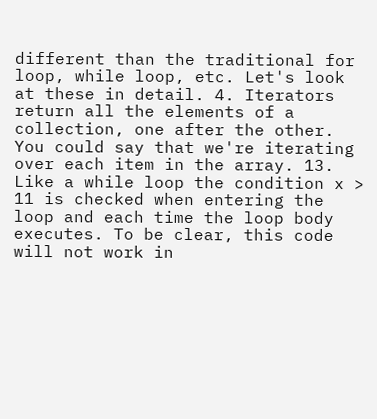different than the traditional for loop, while loop, etc. Let's look at these in detail. 4. Iterators return all the elements of a collection, one after the other. You could say that we're iterating over each item in the array. 13. Like a while loop the condition x > 11 is checked when entering the loop and each time the loop body executes. To be clear, this code will not work in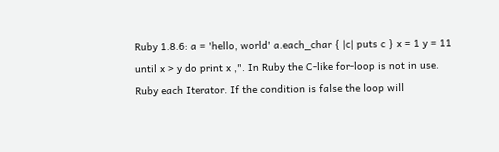Ruby 1.8.6: a = 'hello, world' a.each_char { |c| puts c } x = 1 y = 11 until x > y do print x ,". In Ruby the C-like for-loop is not in use. Ruby each Iterator. If the condition is false the loop will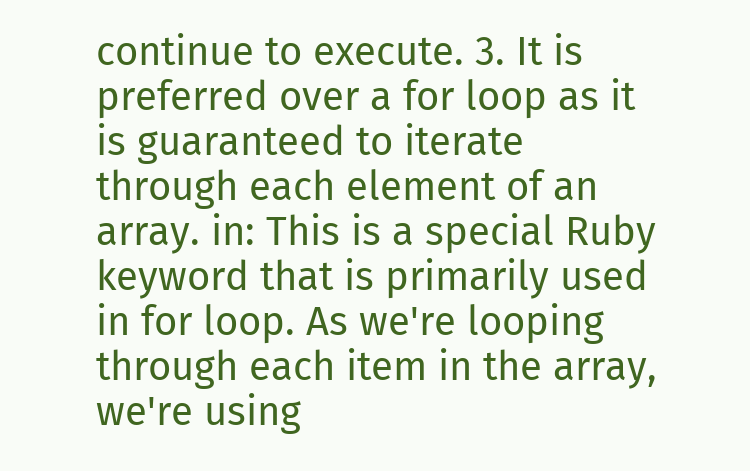continue to execute. 3. It is preferred over a for loop as it is guaranteed to iterate through each element of an array. in: This is a special Ruby keyword that is primarily used in for loop. As we're looping through each item in the array, we're using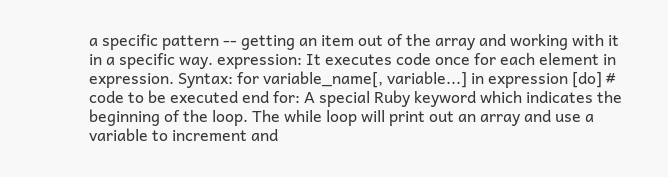a specific pattern -- getting an item out of the array and working with it in a specific way. expression: It executes code once for each element in expression. Syntax: for variable_name[, variable...] in expression [do] # code to be executed end for: A special Ruby keyword which indicates the beginning of the loop. The while loop will print out an array and use a variable to increment and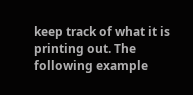keep track of what it is printing out. The following example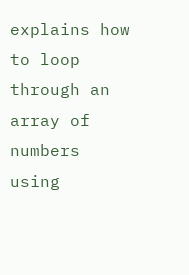explains how to loop through an array of numbers using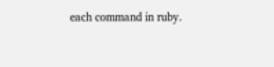each command in ruby.